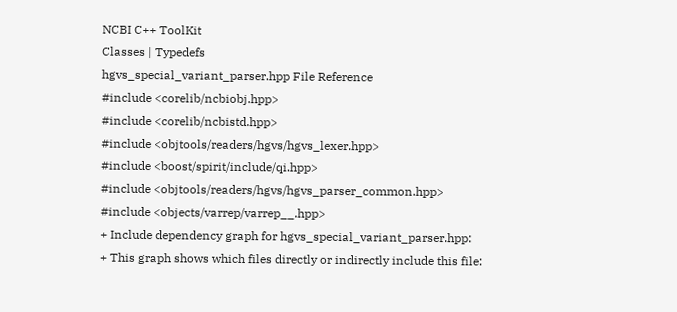NCBI C++ ToolKit
Classes | Typedefs
hgvs_special_variant_parser.hpp File Reference
#include <corelib/ncbiobj.hpp>
#include <corelib/ncbistd.hpp>
#include <objtools/readers/hgvs/hgvs_lexer.hpp>
#include <boost/spirit/include/qi.hpp>
#include <objtools/readers/hgvs/hgvs_parser_common.hpp>
#include <objects/varrep/varrep__.hpp>
+ Include dependency graph for hgvs_special_variant_parser.hpp:
+ This graph shows which files directly or indirectly include this file: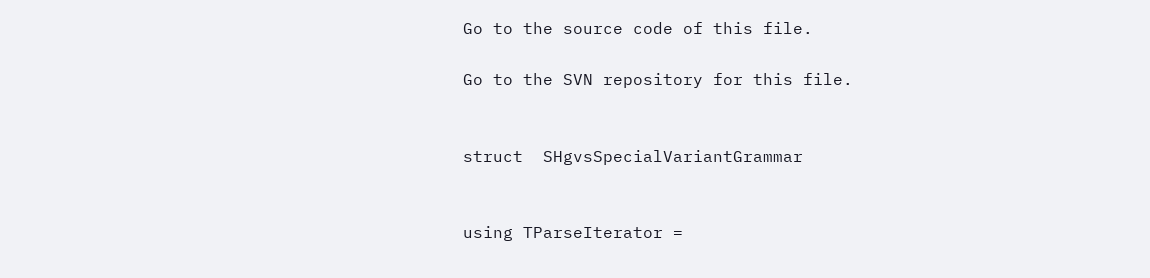Go to the source code of this file.

Go to the SVN repository for this file.


struct  SHgvsSpecialVariantGrammar


using TParseIterator =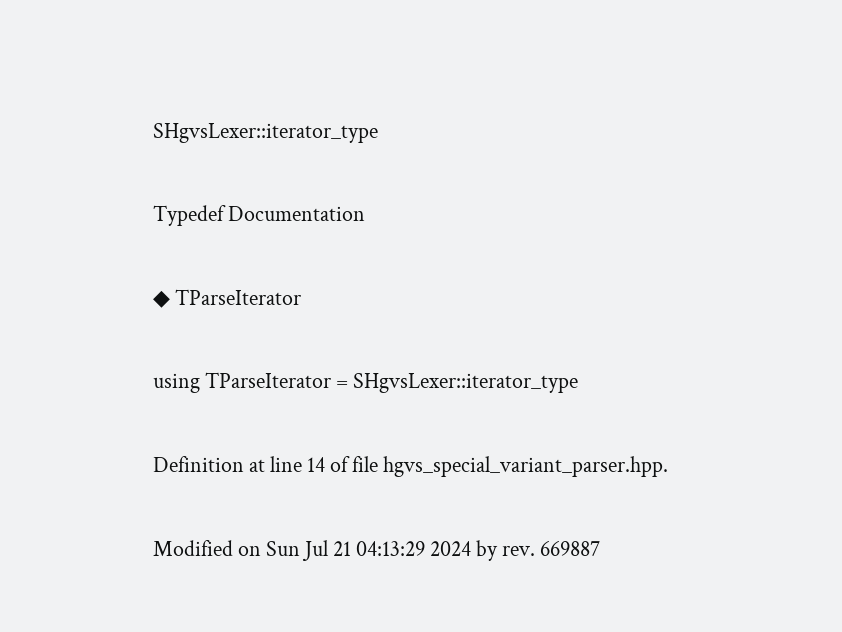SHgvsLexer::iterator_type

Typedef Documentation

◆ TParseIterator

using TParseIterator = SHgvsLexer::iterator_type

Definition at line 14 of file hgvs_special_variant_parser.hpp.

Modified on Sun Jul 21 04:13:29 2024 by rev. 669887